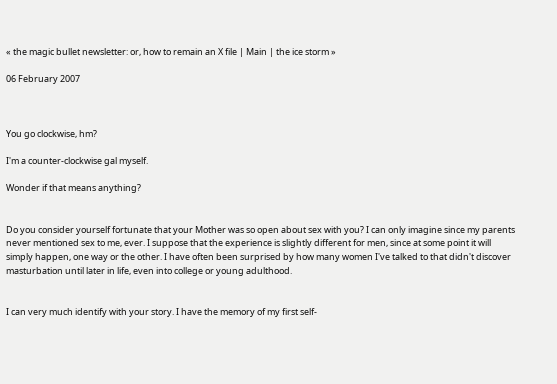« the magic bullet newsletter: or, how to remain an X file | Main | the ice storm »

06 February 2007



You go clockwise, hm?

I'm a counter-clockwise gal myself.

Wonder if that means anything?


Do you consider yourself fortunate that your Mother was so open about sex with you? I can only imagine since my parents never mentioned sex to me, ever. I suppose that the experience is slightly different for men, since at some point it will simply happen, one way or the other. I have often been surprised by how many women I've talked to that didn't discover masturbation until later in life, even into college or young adulthood.


I can very much identify with your story. I have the memory of my first self-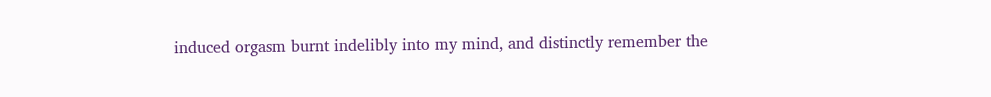induced orgasm burnt indelibly into my mind, and distinctly remember the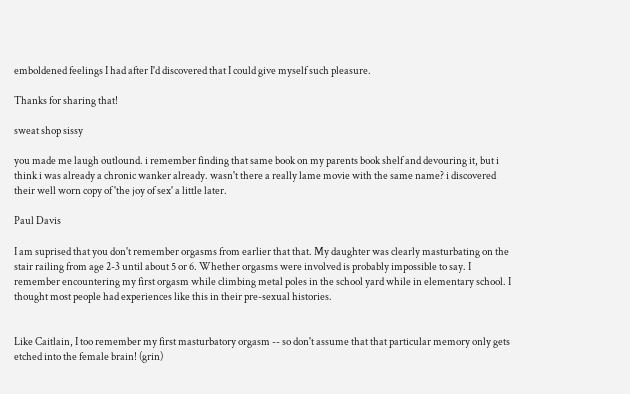emboldened feelings I had after I'd discovered that I could give myself such pleasure.

Thanks for sharing that!

sweat shop sissy

you made me laugh outlound. i remember finding that same book on my parents book shelf and devouring it, but i think i was already a chronic wanker already. wasn't there a really lame movie with the same name? i discovered their well worn copy of 'the joy of sex' a little later.

Paul Davis

I am suprised that you don't remember orgasms from earlier that that. My daughter was clearly masturbating on the stair railing from age 2-3 until about 5 or 6. Whether orgasms were involved is probably impossible to say. I remember encountering my first orgasm while climbing metal poles in the school yard while in elementary school. I thought most people had experiences like this in their pre-sexual histories.


Like Caitlain, I too remember my first masturbatory orgasm -- so don't assume that that particular memory only gets etched into the female brain! (grin)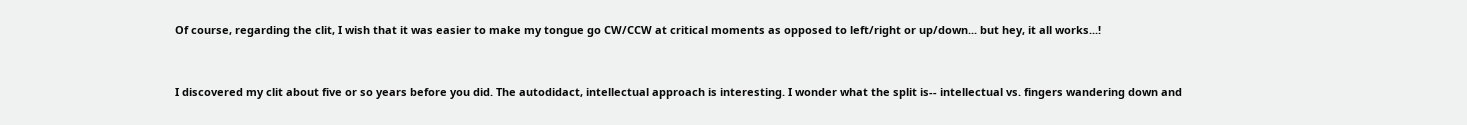Of course, regarding the clit, I wish that it was easier to make my tongue go CW/CCW at critical moments as opposed to left/right or up/down... but hey, it all works...!


I discovered my clit about five or so years before you did. The autodidact, intellectual approach is interesting. I wonder what the split is-- intellectual vs. fingers wandering down and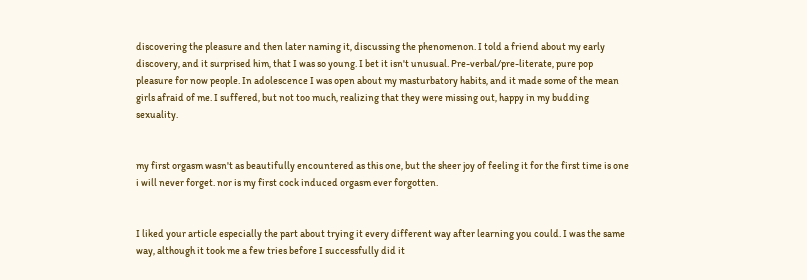discovering the pleasure and then later naming it, discussing the phenomenon. I told a friend about my early discovery, and it surprised him, that I was so young. I bet it isn't unusual. Pre-verbal/pre-literate, pure pop pleasure for now people. In adolescence I was open about my masturbatory habits, and it made some of the mean girls afraid of me. I suffered, but not too much, realizing that they were missing out, happy in my budding sexuality.


my first orgasm wasn't as beautifully encountered as this one, but the sheer joy of feeling it for the first time is one i will never forget. nor is my first cock induced orgasm ever forgotten.


I liked your article especially the part about trying it every different way after learning you could. I was the same way, although it took me a few tries before I successfully did it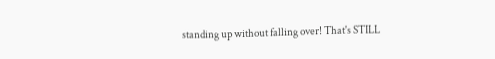standing up without falling over! That's STILL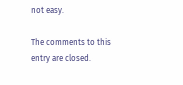not easy.

The comments to this entry are closed.